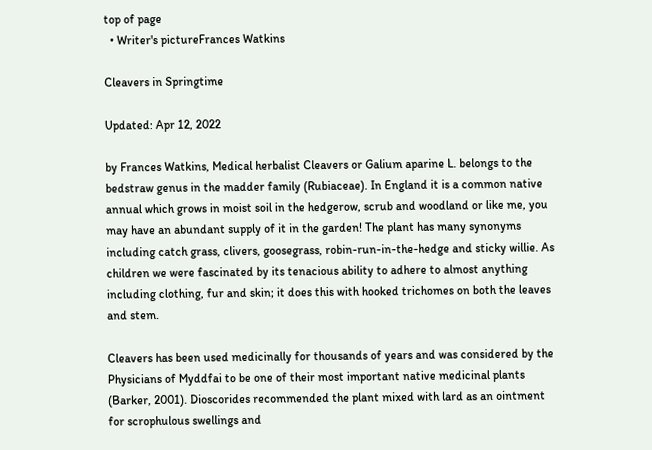top of page
  • Writer's pictureFrances Watkins

Cleavers in Springtime

Updated: Apr 12, 2022

by Frances Watkins, Medical herbalist Cleavers or Galium aparine L. belongs to the bedstraw genus in the madder family (Rubiaceae). In England it is a common native annual which grows in moist soil in the hedgerow, scrub and woodland or like me, you may have an abundant supply of it in the garden! The plant has many synonyms including catch grass, clivers, goosegrass, robin-run-in-the-hedge and sticky willie. As children we were fascinated by its tenacious ability to adhere to almost anything including clothing, fur and skin; it does this with hooked trichomes on both the leaves and stem.

Cleavers has been used medicinally for thousands of years and was considered by the Physicians of Myddfai to be one of their most important native medicinal plants (Barker, 2001). Dioscorides recommended the plant mixed with lard as an ointment for scrophulous swellings and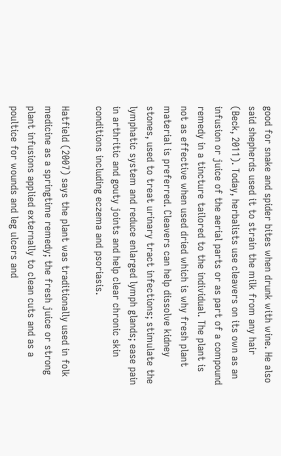good for snake and spider bites when drunk with wine. He also said shepherds used it to strain the milk from any hair (Beck, 2011). Today, herbalists use cleavers on its own as an infusion or juice of the aerial parts or as part of a compound remedy in a tincture tailored to the individual. The plant is not as effective when used dried which is why fresh plant material is preferred. Cleavers can help dissolve kidney stones, used to treat urinary tract infections; stimulate the lymphatic system and reduce enlarged lymph glands; ease pain in arthritic and gouty joints and help clear chronic skin conditions including eczema and psoriasis.

Hatfield (2007) says the plant was traditionally used in folk medicine as a springtime remedy; the fresh juice or strong plant infusions applied externally to clean cuts and as a poultice for wounds and leg ulcers and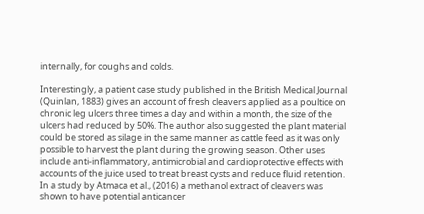internally, for coughs and colds.

Interestingly, a patient case study published in the British Medical Journal (Quinlan, 1883) gives an account of fresh cleavers applied as a poultice on chronic leg ulcers three times a day and within a month, the size of the ulcers had reduced by 50%. The author also suggested the plant material could be stored as silage in the same manner as cattle feed as it was only possible to harvest the plant during the growing season. Other uses include anti-inflammatory, antimicrobial and cardioprotective effects with accounts of the juice used to treat breast cysts and reduce fluid retention. In a study by Atmaca et al., (2016) a methanol extract of cleavers was shown to have potential anticancer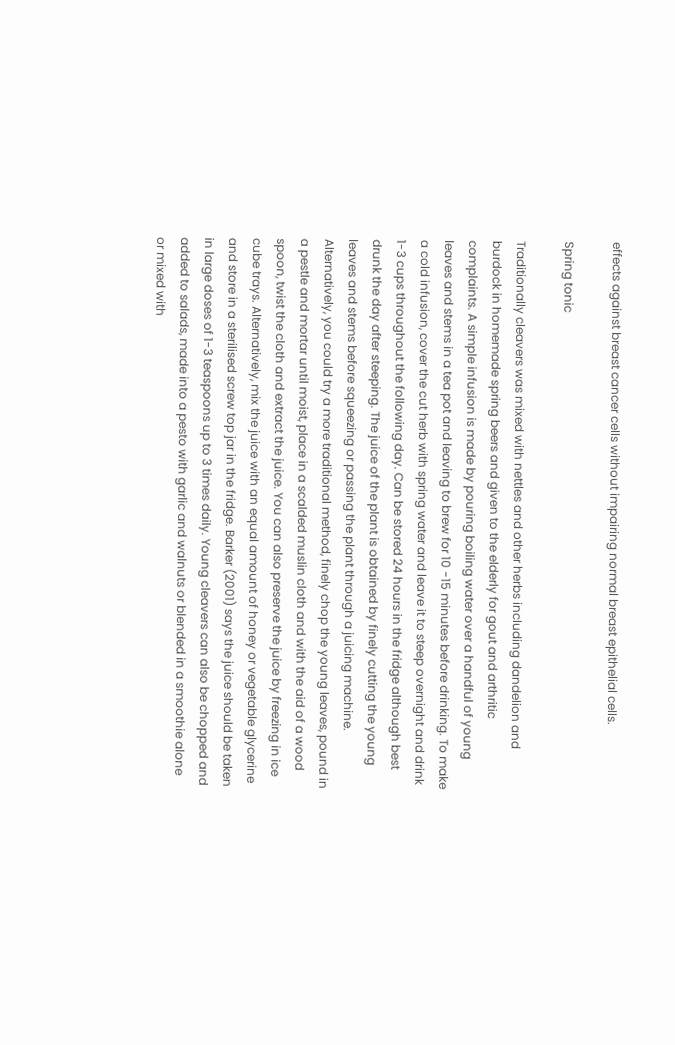effects against breast cancer cells without impairing normal breast epithelial cells.

Spring tonic

Traditionally cleavers was mixed with nettles and other herbs including dandelion and burdock in homemade spring beers and given to the elderly for gout and arthritic complaints. A simple infusion is made by pouring boiling water over a handful of young leaves and stems in a tea pot and leaving to brew for 10 -15 minutes before drinking. To make a cold infusion, cover the cut herb with spring water and leave it to steep overnight and drink 1-3 cups throughout the following day. Can be stored 24 hours in the fridge although best drunk the day after steeping. The juice of the plant is obtained by finely cutting the young leaves and stems before squeezing or passing the plant through a juicing machine. Alternatively, you could try a more traditional method, finely chop the young leaves, pound in a pestle and mortar until moist, place in a scalded muslin cloth and with the aid of a wood spoon, twist the cloth and extract the juice. You can also preserve the juice by freezing in ice cube trays. Alternatively, mix the juice with an equal amount of honey or vegetable glycerine and store in a sterilised screw top jar in the fridge. Barker (2001) says the juice should be taken in large doses of 1-3 teaspoons up to 3 times daily. Young cleavers can also be chopped and added to salads, made into a pesto with garlic and walnuts or blended in a smoothie alone or mixed with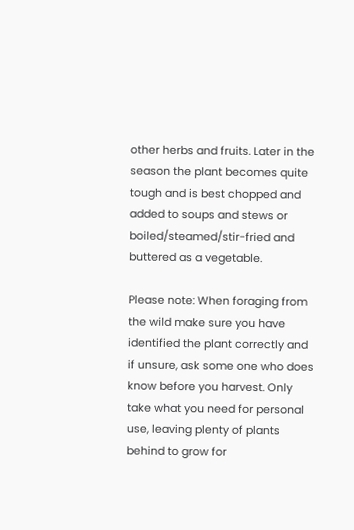other herbs and fruits. Later in the season the plant becomes quite tough and is best chopped and added to soups and stews or boiled/steamed/stir-fried and buttered as a vegetable.

Please note: When foraging from the wild make sure you have identified the plant correctly and if unsure, ask some one who does know before you harvest. Only take what you need for personal use, leaving plenty of plants behind to grow for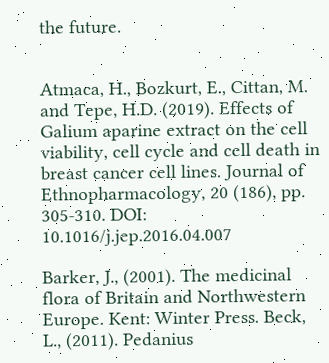the future.


Atmaca, H., Bozkurt, E., Cittan, M. and Tepe, H.D. (2019). Effects of Galium aparine extract on the cell viability, cell cycle and cell death in breast cancer cell lines. Journal of Ethnopharmacology, 20 (186), pp. 305-310. DOI: 10.1016/j.jep.2016.04.007

Barker, J., (2001). The medicinal flora of Britain and Northwestern Europe. Kent: Winter Press. Beck, L., (2011). Pedanius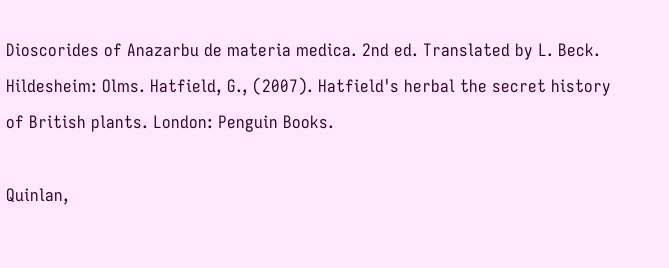Dioscorides of Anazarbu de materia medica. 2nd ed. Translated by L. Beck. Hildesheim: Olms. Hatfield, G., (2007). Hatfield's herbal the secret history of British plants. London: Penguin Books.

Quinlan,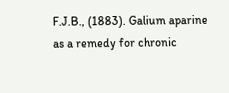F.J.B., (1883). Galium aparine as a remedy for chronic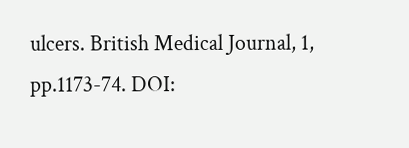ulcers. British Medical Journal, 1, pp.1173-74. DOI: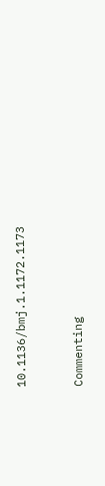10.1136/bmj.1.1172.1173


Commenting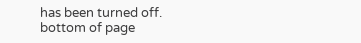has been turned off.
bottom of page